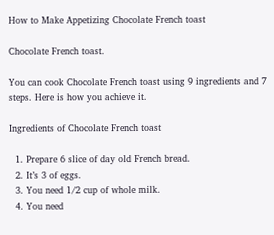How to Make Appetizing Chocolate French toast

Chocolate French toast.

You can cook Chocolate French toast using 9 ingredients and 7 steps. Here is how you achieve it.

Ingredients of Chocolate French toast

  1. Prepare 6 slice of day old French bread.
  2. It’s 3 of eggs.
  3. You need 1/2 cup of whole milk.
  4. You need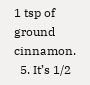1 tsp of ground cinnamon.
  5. It’s 1/2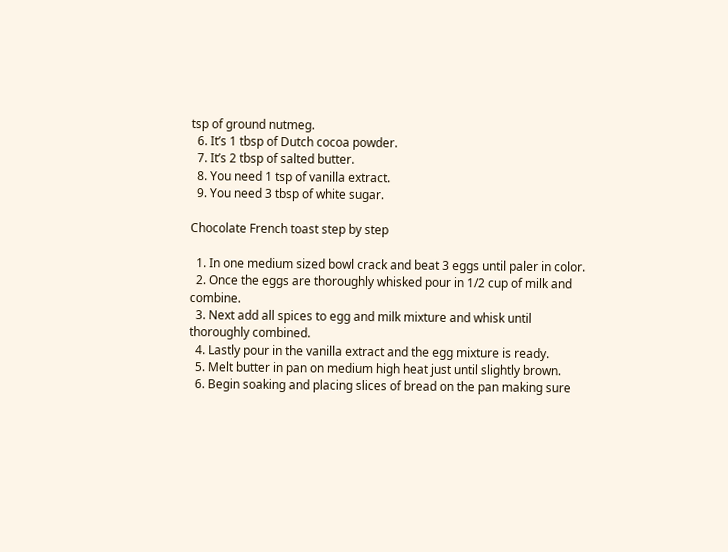tsp of ground nutmeg.
  6. It’s 1 tbsp of Dutch cocoa powder.
  7. It’s 2 tbsp of salted butter.
  8. You need 1 tsp of vanilla extract.
  9. You need 3 tbsp of white sugar.

Chocolate French toast step by step

  1. In one medium sized bowl crack and beat 3 eggs until paler in color.
  2. Once the eggs are thoroughly whisked pour in 1/2 cup of milk and combine.
  3. Next add all spices to egg and milk mixture and whisk until thoroughly combined.
  4. Lastly pour in the vanilla extract and the egg mixture is ready.
  5. Melt butter in pan on medium high heat just until slightly brown.
  6. Begin soaking and placing slices of bread on the pan making sure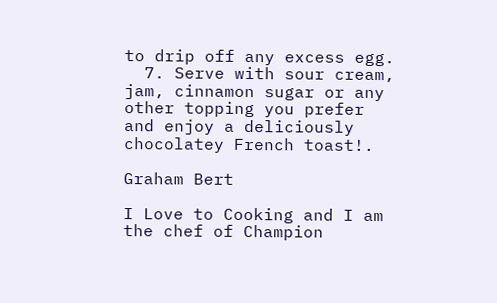to drip off any excess egg.
  7. Serve with sour cream, jam, cinnamon sugar or any other topping you prefer and enjoy a deliciously chocolatey French toast!.

Graham Bert

I Love to Cooking and I am the chef of Champion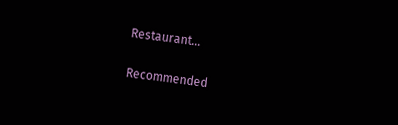Restaurant...

Recommended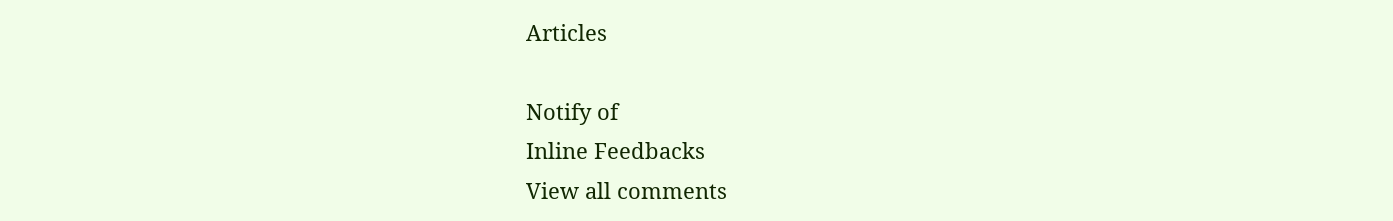Articles

Notify of
Inline Feedbacks
View all comments